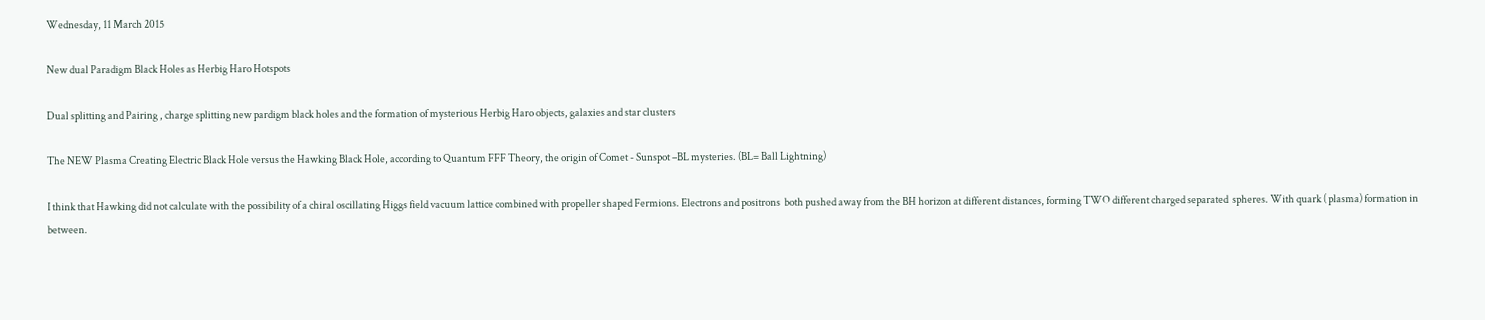Wednesday, 11 March 2015

New dual Paradigm Black Holes as Herbig Haro Hotspots

Dual splitting and Pairing , charge splitting new pardigm black holes and the formation of mysterious Herbig Haro objects, galaxies and star clusters

The NEW Plasma Creating Electric Black Hole versus the Hawking Black Hole, according to Quantum FFF Theory, the origin of Comet - Sunspot –BL mysteries. (BL= Ball Lightning)

I think that Hawking did not calculate with the possibility of a chiral oscillating Higgs field vacuum lattice combined with propeller shaped Fermions. Electrons and positrons  both pushed away from the BH horizon at different distances, forming TWO different charged separated  spheres. With quark ( plasma) formation in between.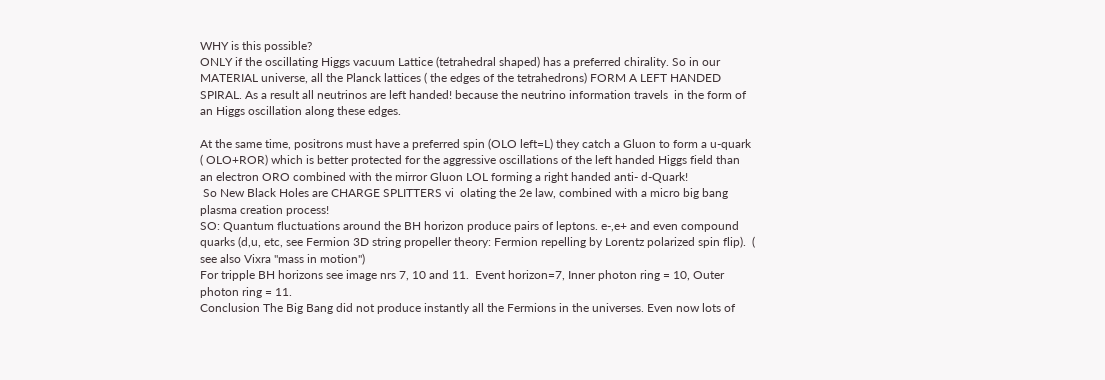WHY is this possible?
ONLY if the oscillating Higgs vacuum Lattice (tetrahedral shaped) has a preferred chirality. So in our MATERIAL universe, all the Planck lattices ( the edges of the tetrahedrons) FORM A LEFT HANDED SPIRAL. As a result all neutrinos are left handed! because the neutrino information travels  in the form of an Higgs oscillation along these edges.

At the same time, positrons must have a preferred spin (OLO left=L) they catch a Gluon to form a u-quark ( OLO+ROR) which is better protected for the aggressive oscillations of the left handed Higgs field than an electron ORO combined with the mirror Gluon LOL forming a right handed anti- d-Quark!
 So New Black Holes are CHARGE SPLITTERS vi  olating the 2e law, combined with a micro big bang plasma creation process!
SO: Quantum fluctuations around the BH horizon produce pairs of leptons. e-,e+ and even compound quarks (d,u, etc, see Fermion 3D string propeller theory: Fermion repelling by Lorentz polarized spin flip).  ( see also Vixra "mass in motion")
For tripple BH horizons see image nrs 7, 10 and 11.  Event horizon=7, Inner photon ring = 10, Outer photon ring = 11.
Conclusion The Big Bang did not produce instantly all the Fermions in the universes. Even now lots of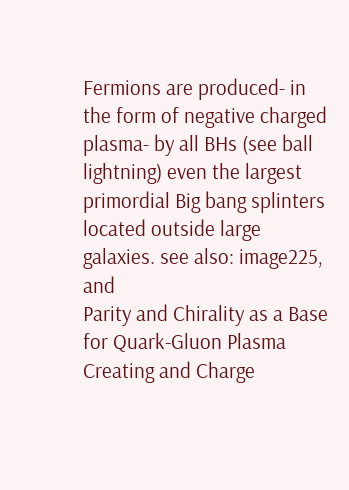Fermions are produced- in the form of negative charged plasma- by all BHs (see ball lightning) even the largest primordial Big bang splinters located outside large galaxies. see also: image225, and
Parity and Chirality as a Base for Quark-Gluon Plasma Creating and Charge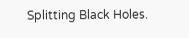Splitting Black Holes.